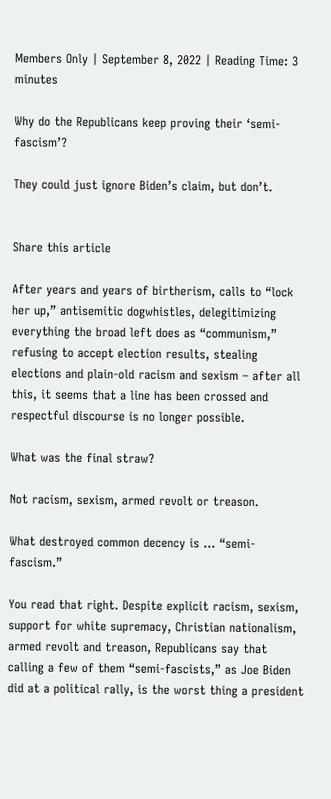Members Only | September 8, 2022 | Reading Time: 3 minutes

Why do the Republicans keep proving their ‘semi-fascism’?

They could just ignore Biden’s claim, but don’t.


Share this article

After years and years of birtherism, calls to “lock her up,” antisemitic dogwhistles, delegitimizing everything the broad left does as “communism,” refusing to accept election results, stealing elections and plain-old racism and sexism – after all this, it seems that a line has been crossed and respectful discourse is no longer possible.

What was the final straw?

Not racism, sexism, armed revolt or treason.

What destroyed common decency is … “semi-fascism.”

You read that right. Despite explicit racism, sexism, support for white supremacy, Christian nationalism, armed revolt and treason, Republicans say that calling a few of them “semi-fascists,” as Joe Biden did at a political rally, is the worst thing a president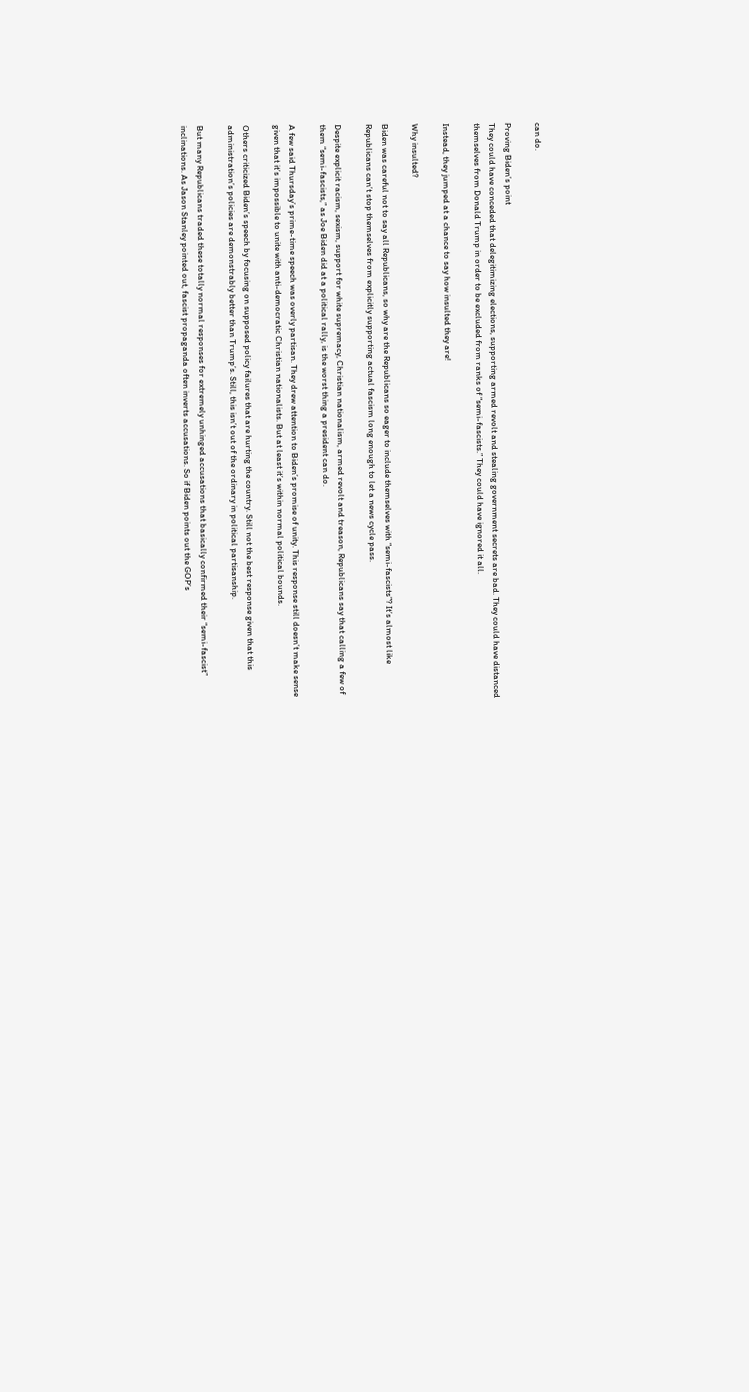can do.

Proving Biden’s point
They could have conceded that delegitimizing elections, supporting armed revolt and stealing government secrets are bad. They could have distanced themselves from Donald Trump in order to be excluded from ranks of “semi-fascists.” They could have ignored it all.

Instead, they jumped at a chance to say how insulted they are!

Why insulted?

Biden was careful not to say all Republicans, so why are the Republicans so eager to include themselves with “semi-fascists”? It’s almost like Republicans can’t stop themselves from explicitly supporting actual fascism long enough to let a news cycle pass.

Despite explicit racism, sexism, support for white supremacy, Christian nationalism, armed revolt and treason, Republicans say that calling a few of them “semi-fascists,” as Joe Biden did at a political rally, is the worst thing a president can do.

A few said Thursday’s prime-time speech was overly partisan. They drew attention to Biden’s promise of unity. This response still doesn’t make sense given that it’s impossible to unite with anti-democratic Christian nationalists. But at least it’s within normal political bounds.

Others criticized Biden’s speech by focusing on supposed policy failures that are hurting the country. Still not the best response given that this administration’s policies are demonstrably better than Trump’s. Still, this isn’t out of the ordinary in political partisanship.

But many Republicans traded these totally normal responses for extremely unhinged accusations that basically confirmed their “semi-fascist” inclinations. As Jason Stanley pointed out, fascist propaganda often inverts accusations. So if Biden points out the GOP’s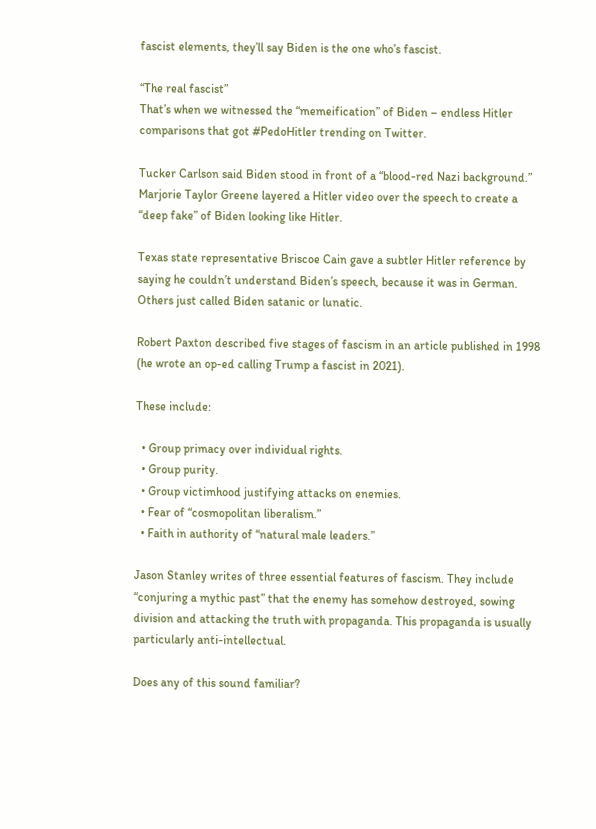fascist elements, they’ll say Biden is the one who’s fascist.

“The real fascist”
That’s when we witnessed the “memeification” of Biden – endless Hitler comparisons that got #PedoHitler trending on Twitter.

Tucker Carlson said Biden stood in front of a “blood-red Nazi background.” Marjorie Taylor Greene layered a Hitler video over the speech to create a “deep fake” of Biden looking like Hitler.

Texas state representative Briscoe Cain gave a subtler Hitler reference by saying he couldn’t understand Biden’s speech, because it was in German. Others just called Biden satanic or lunatic.

Robert Paxton described five stages of fascism in an article published in 1998 (he wrote an op-ed calling Trump a fascist in 2021).

These include:

  • Group primacy over individual rights.
  • Group purity.
  • Group victimhood justifying attacks on enemies.
  • Fear of “cosmopolitan liberalism.”
  • Faith in authority of “natural male leaders.”

Jason Stanley writes of three essential features of fascism. They include “conjuring a mythic past” that the enemy has somehow destroyed, sowing division and attacking the truth with propaganda. This propaganda is usually particularly anti-intellectual.

Does any of this sound familiar?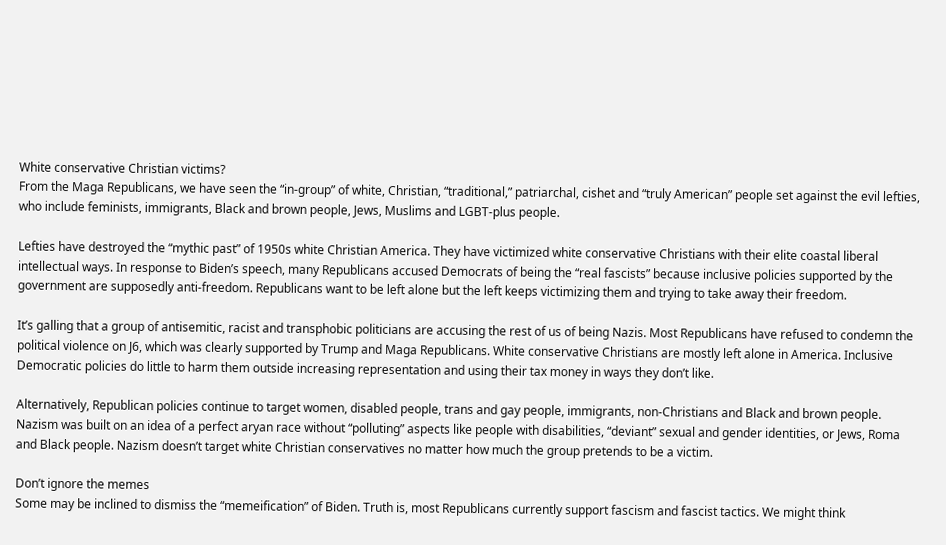White conservative Christian victims?
From the Maga Republicans, we have seen the “in-group” of white, Christian, “traditional,” patriarchal, cishet and “truly American” people set against the evil lefties, who include feminists, immigrants, Black and brown people, Jews, Muslims and LGBT-plus people.

Lefties have destroyed the “mythic past” of 1950s white Christian America. They have victimized white conservative Christians with their elite coastal liberal intellectual ways. In response to Biden’s speech, many Republicans accused Democrats of being the “real fascists” because inclusive policies supported by the government are supposedly anti-freedom. Republicans want to be left alone but the left keeps victimizing them and trying to take away their freedom.

It’s galling that a group of antisemitic, racist and transphobic politicians are accusing the rest of us of being Nazis. Most Republicans have refused to condemn the political violence on J6, which was clearly supported by Trump and Maga Republicans. White conservative Christians are mostly left alone in America. Inclusive Democratic policies do little to harm them outside increasing representation and using their tax money in ways they don’t like.

Alternatively, Republican policies continue to target women, disabled people, trans and gay people, immigrants, non-Christians and Black and brown people. Nazism was built on an idea of a perfect aryan race without “polluting” aspects like people with disabilities, “deviant” sexual and gender identities, or Jews, Roma and Black people. Nazism doesn’t target white Christian conservatives no matter how much the group pretends to be a victim.

Don’t ignore the memes
Some may be inclined to dismiss the “memeification” of Biden. Truth is, most Republicans currently support fascism and fascist tactics. We might think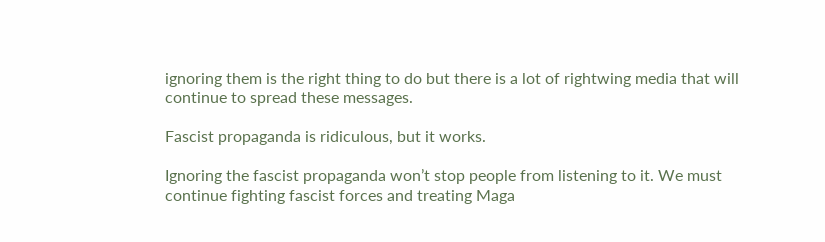ignoring them is the right thing to do but there is a lot of rightwing media that will continue to spread these messages.

Fascist propaganda is ridiculous, but it works.

Ignoring the fascist propaganda won’t stop people from listening to it. We must continue fighting fascist forces and treating Maga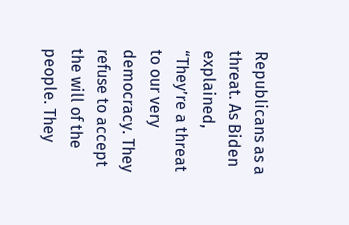Republicans as a threat. As Biden explained, “They’re a threat to our very democracy. They refuse to accept the will of the people. They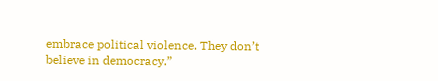embrace political violence. They don’t believe in democracy.”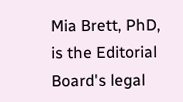Mia Brett, PhD, is the Editorial Board's legal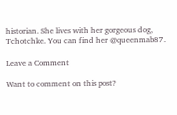historian. She lives with her gorgeous dog, Tchotchke. You can find her @queenmab87.

Leave a Comment

Want to comment on this post?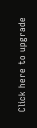Click here to upgrade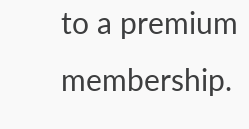to a premium membership.